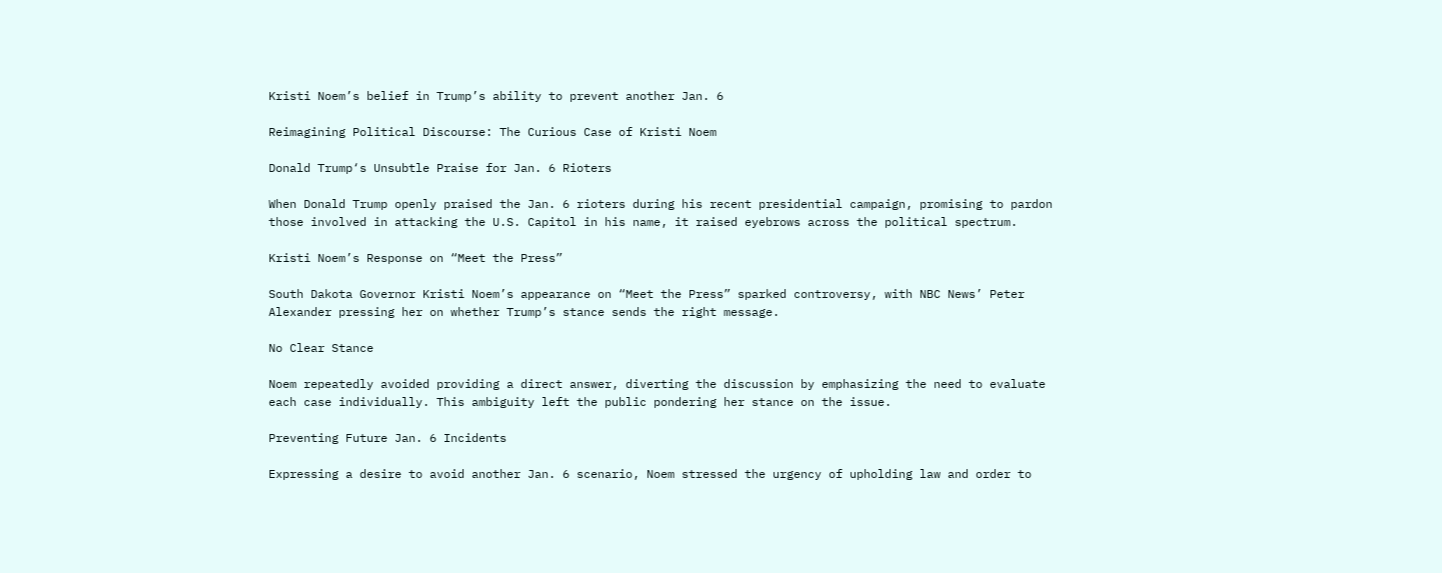Kristi Noem’s belief in Trump’s ability to prevent another Jan. 6

Reimagining Political Discourse: The Curious Case of Kristi Noem

Donald Trump‘s Unsubtle Praise for Jan. 6 Rioters

When Donald Trump openly praised the Jan. 6 rioters during his recent presidential campaign, promising to pardon those involved in attacking the U.S. Capitol in his name, it raised eyebrows across the political spectrum.

Kristi Noem’s Response on “Meet the Press”

South Dakota Governor Kristi Noem’s appearance on “Meet the Press” sparked controversy, with NBC News’ Peter Alexander pressing her on whether Trump’s stance sends the right message.

No Clear Stance

Noem repeatedly avoided providing a direct answer, diverting the discussion by emphasizing the need to evaluate each case individually. This ambiguity left the public pondering her stance on the issue.

Preventing Future Jan. 6 Incidents

Expressing a desire to avoid another Jan. 6 scenario, Noem stressed the urgency of upholding law and order to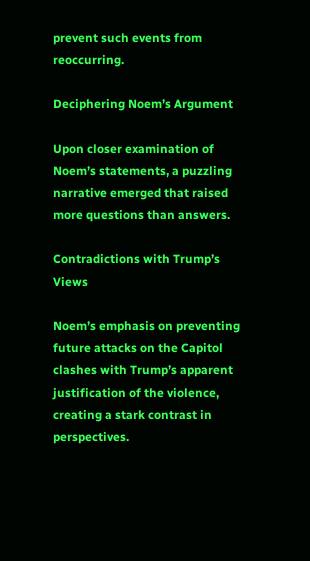prevent such events from reoccurring.

Deciphering Noem’s Argument

Upon closer examination of Noem’s statements, a puzzling narrative emerged that raised more questions than answers.

Contradictions with Trump’s Views

Noem’s emphasis on preventing future attacks on the Capitol clashes with Trump’s apparent justification of the violence, creating a stark contrast in perspectives.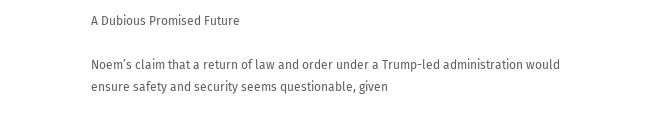A Dubious Promised Future

Noem’s claim that a return of law and order under a Trump-led administration would ensure safety and security seems questionable, given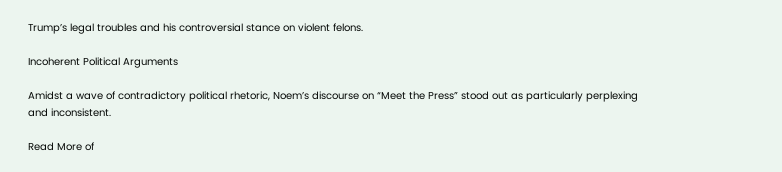Trump’s legal troubles and his controversial stance on violent felons.

Incoherent Political Arguments

Amidst a wave of contradictory political rhetoric, Noem’s discourse on “Meet the Press” stood out as particularly perplexing and inconsistent.

Read More of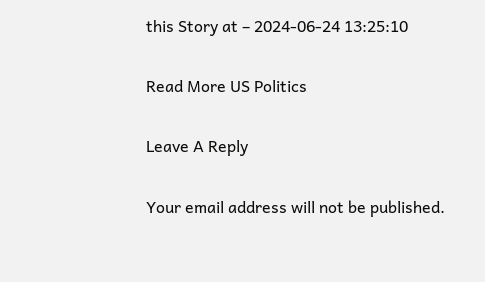this Story at – 2024-06-24 13:25:10

Read More US Politics

Leave A Reply

Your email address will not be published.